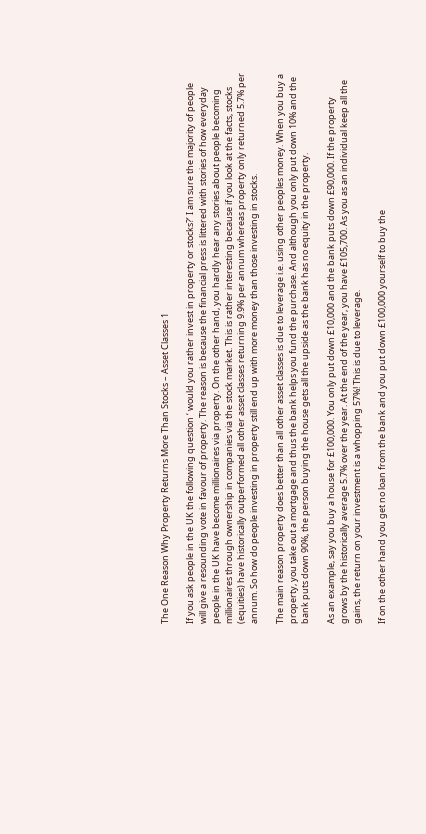The One Reason Why Property Returns More Than Stocks – Asset Classes 1

If you ask people in the UK the following question ‘ would you rather invest in property or stocks?’ I am sure the majority of people will give a resounding vote in favour of property. The reason is because the financial press is littered with stories of how everyday people in the UK have become millionaires via property. On the other hand, you hardly hear any stories about people becoming millionaires through ownership in companies via the stock market. This is rather interesting because if you look at the facts, stocks (equities) have historically outperformed all other asset classes returning 9.9% per annum whereas property only returned 5.7% per annum. So how do people investing in property still end up with more money than those investing in stocks.

The main reason property does better than all other asset classes is due to leverage i.e. using other peoples money. When you buy a property, you take out a mortgage and thus the bank helps you fund the purchase. And although you only put down 10% and the bank puts down 90%, the person buying the house gets all the upside as the bank has no equity in the property.

As an example, say you buy a house for £100,000. You only put down £10,000 and the bank puts down £90,000. If the property grows by the historically average 5.7% over the year. At the end of the year, you have £105,700. As you as an individual keep all the gains, the return on your investment is a whopping 57%! This is due to leverage.

If on the other hand you get no loan from the bank and you put down £100,000 yourself to buy the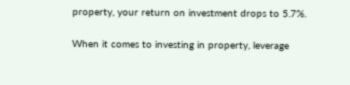property, your return on investment drops to 5.7%.

When it comes to investing in property, leverage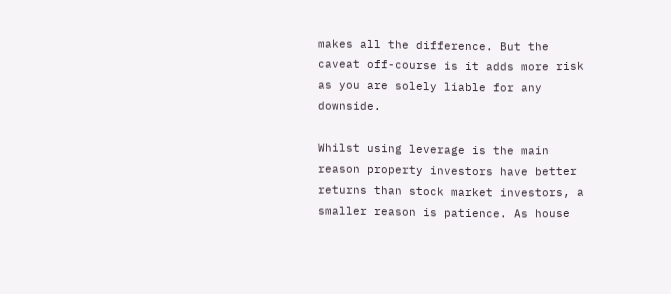makes all the difference. But the caveat off-course is it adds more risk as you are solely liable for any downside.

Whilst using leverage is the main reason property investors have better returns than stock market investors, a smaller reason is patience. As house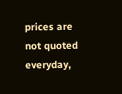prices are not quoted everyday,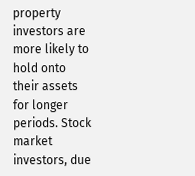property investors are more likely to hold onto their assets for longer periods. Stock market investors, due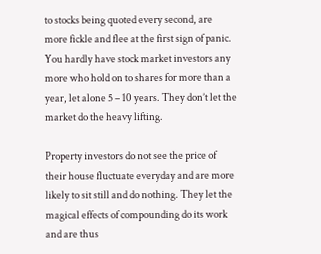to stocks being quoted every second, are more fickle and flee at the first sign of panic. You hardly have stock market investors any more who hold on to shares for more than a year, let alone 5 – 10 years. They don’t let the market do the heavy lifting.

Property investors do not see the price of their house fluctuate everyday and are more likely to sit still and do nothing. They let the magical effects of compounding do its work and are thus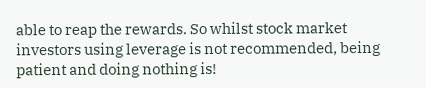able to reap the rewards. So whilst stock market investors using leverage is not recommended, being patient and doing nothing is!